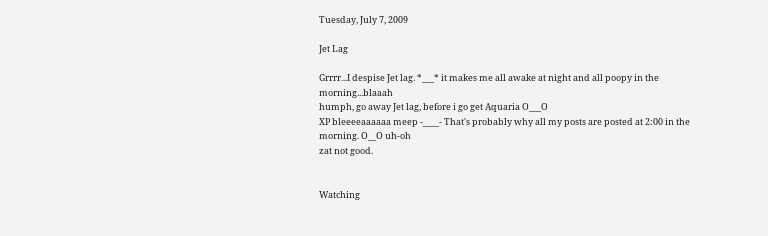Tuesday, July 7, 2009

Jet Lag

Grrrr...I despise Jet lag. *___* it makes me all awake at night and all poopy in the morning...blaaah
humph, go away Jet lag, before i go get Aquaria O___O
XP bleeeeaaaaaa meep -____- That's probably why all my posts are posted at 2:00 in the morning. O__O uh-oh
zat not good.


Watching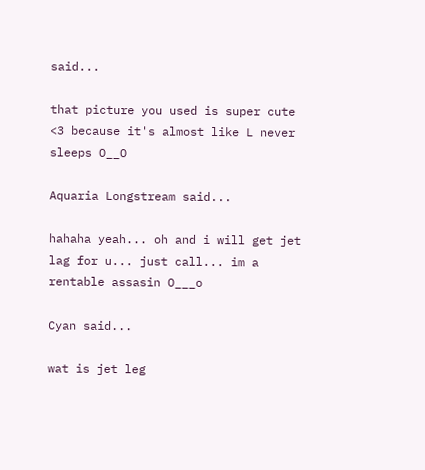said...

that picture you used is super cute <3 because it's almost like L never sleeps O__O

Aquaria Longstream said...

hahaha yeah... oh and i will get jet lag for u... just call... im a rentable assasin O___o

Cyan said...

wat is jet leg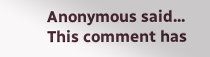Anonymous said...
This comment has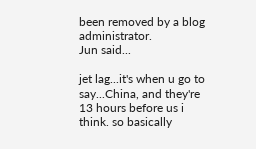been removed by a blog administrator.
Jun said...

jet lag...it's when u go to say...China, and they're 13 hours before us i think. so basically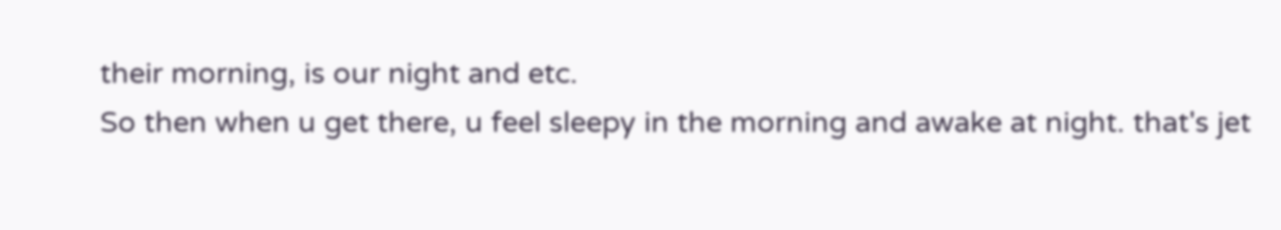their morning, is our night and etc.
So then when u get there, u feel sleepy in the morning and awake at night. that's jet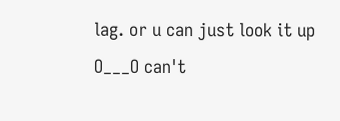lag. or u can just look it up O___O can't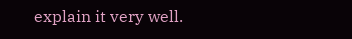explain it very well.